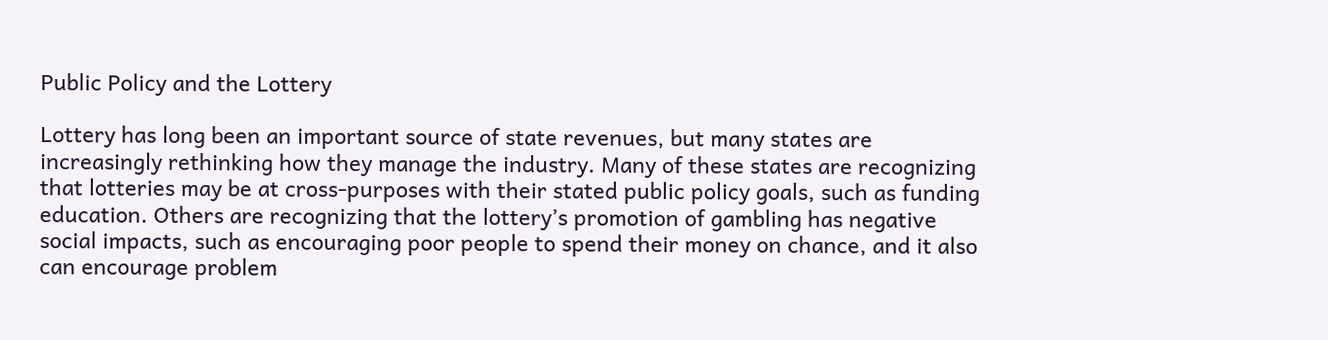Public Policy and the Lottery

Lottery has long been an important source of state revenues, but many states are increasingly rethinking how they manage the industry. Many of these states are recognizing that lotteries may be at cross-purposes with their stated public policy goals, such as funding education. Others are recognizing that the lottery’s promotion of gambling has negative social impacts, such as encouraging poor people to spend their money on chance, and it also can encourage problem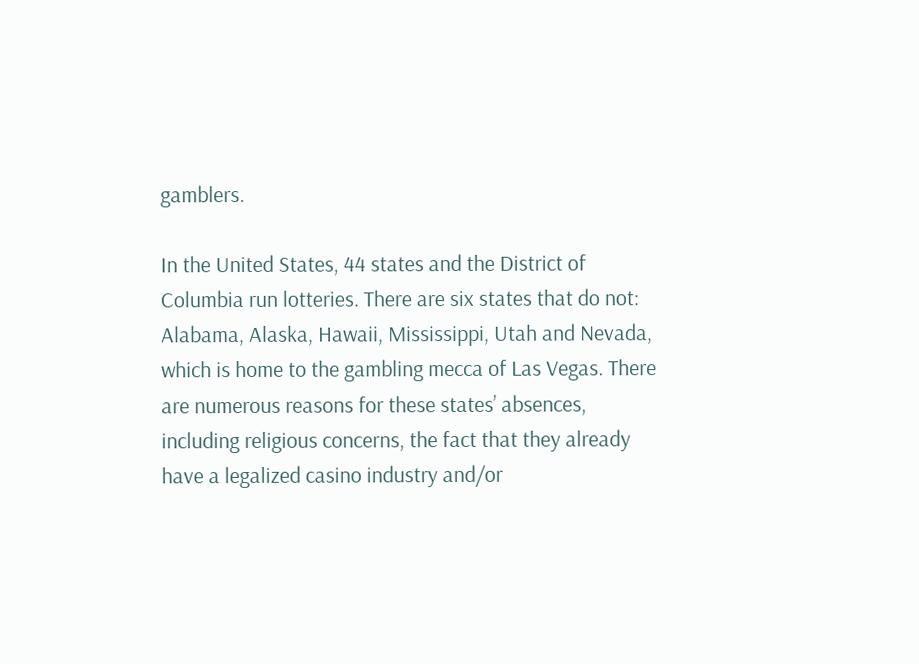gamblers.

In the United States, 44 states and the District of Columbia run lotteries. There are six states that do not: Alabama, Alaska, Hawaii, Mississippi, Utah and Nevada, which is home to the gambling mecca of Las Vegas. There are numerous reasons for these states’ absences, including religious concerns, the fact that they already have a legalized casino industry and/or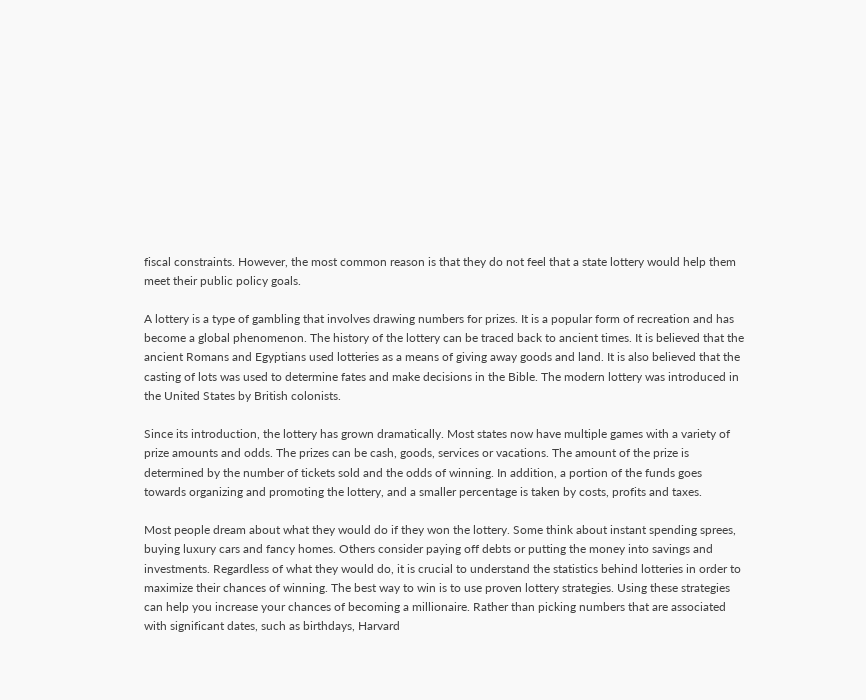fiscal constraints. However, the most common reason is that they do not feel that a state lottery would help them meet their public policy goals.

A lottery is a type of gambling that involves drawing numbers for prizes. It is a popular form of recreation and has become a global phenomenon. The history of the lottery can be traced back to ancient times. It is believed that the ancient Romans and Egyptians used lotteries as a means of giving away goods and land. It is also believed that the casting of lots was used to determine fates and make decisions in the Bible. The modern lottery was introduced in the United States by British colonists.

Since its introduction, the lottery has grown dramatically. Most states now have multiple games with a variety of prize amounts and odds. The prizes can be cash, goods, services or vacations. The amount of the prize is determined by the number of tickets sold and the odds of winning. In addition, a portion of the funds goes towards organizing and promoting the lottery, and a smaller percentage is taken by costs, profits and taxes.

Most people dream about what they would do if they won the lottery. Some think about instant spending sprees, buying luxury cars and fancy homes. Others consider paying off debts or putting the money into savings and investments. Regardless of what they would do, it is crucial to understand the statistics behind lotteries in order to maximize their chances of winning. The best way to win is to use proven lottery strategies. Using these strategies can help you increase your chances of becoming a millionaire. Rather than picking numbers that are associated with significant dates, such as birthdays, Harvard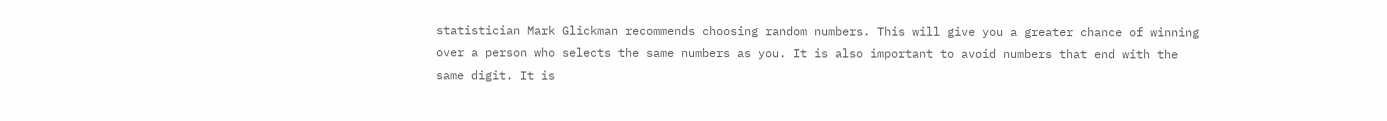statistician Mark Glickman recommends choosing random numbers. This will give you a greater chance of winning over a person who selects the same numbers as you. It is also important to avoid numbers that end with the same digit. It is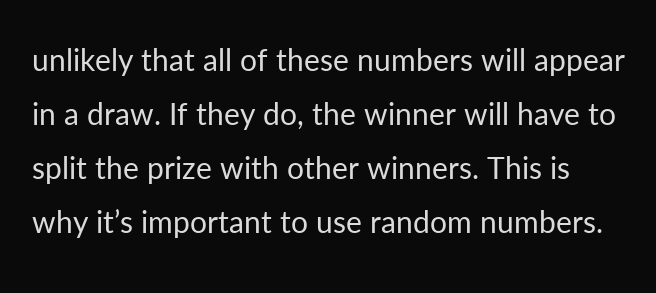unlikely that all of these numbers will appear in a draw. If they do, the winner will have to split the prize with other winners. This is why it’s important to use random numbers.